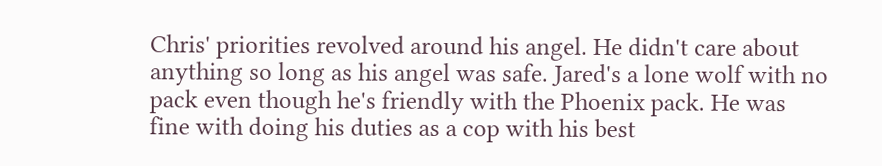Chris' priorities revolved around his angel. He didn't care about anything so long as his angel was safe. Jared's a lone wolf with no pack even though he's friendly with the Phoenix pack. He was fine with doing his duties as a cop with his best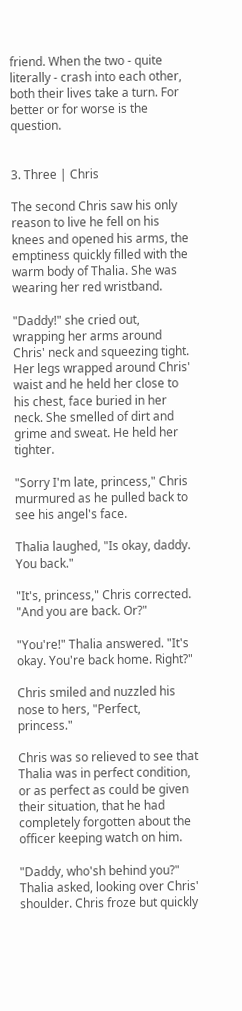friend. When the two - quite literally - crash into each other, both their lives take a turn. For better or for worse is the question.


3. Three | Chris

The second Chris saw his only reason to live he fell on his knees and opened his arms, the emptiness quickly filled with the warm body of Thalia. She was wearing her red wristband.

"Daddy!" she cried out, wrapping her arms around Chris' neck and squeezing tight. Her legs wrapped around Chris' waist and he held her close to his chest, face buried in her neck. She smelled of dirt and grime and sweat. He held her tighter.

"Sorry I'm late, princess," Chris murmured as he pulled back to see his angel's face.

Thalia laughed, "Is okay, daddy. You back."

"It's, princess," Chris corrected. "And you are back. Or?"

"You're!" Thalia answered. "It's okay. You're back home. Right?"

Chris smiled and nuzzled his nose to hers, "Perfect, princess."

Chris was so relieved to see that Thalia was in perfect condition, or as perfect as could be given their situation, that he had completely forgotten about the officer keeping watch on him.

"Daddy, who'sh behind you?" Thalia asked, looking over Chris' shoulder. Chris froze but quickly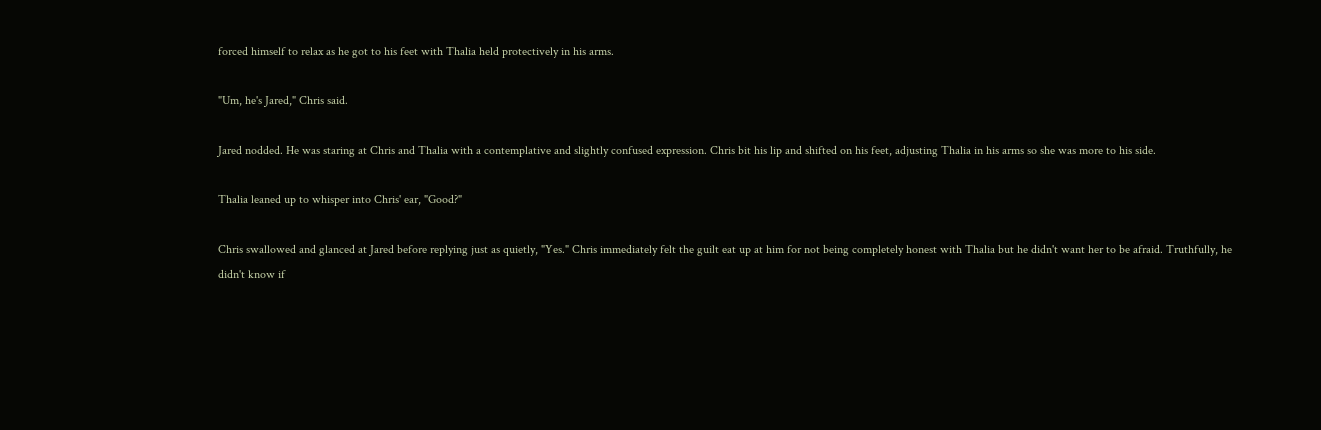forced himself to relax as he got to his feet with Thalia held protectively in his arms.

"Um, he's Jared," Chris said.

Jared nodded. He was staring at Chris and Thalia with a contemplative and slightly confused expression. Chris bit his lip and shifted on his feet, adjusting Thalia in his arms so she was more to his side.

Thalia leaned up to whisper into Chris' ear, "Good?"

Chris swallowed and glanced at Jared before replying just as quietly, "Yes." Chris immediately felt the guilt eat up at him for not being completely honest with Thalia but he didn't want her to be afraid. Truthfully, he didn't know if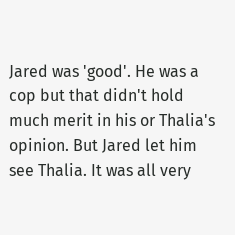Jared was 'good'. He was a cop but that didn't hold much merit in his or Thalia's opinion. But Jared let him see Thalia. It was all very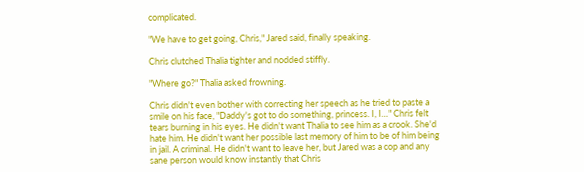complicated.

"We have to get going, Chris," Jared said, finally speaking.

Chris clutched Thalia tighter and nodded stiffly.

"Where go?" Thalia asked frowning.

Chris didn't even bother with correcting her speech as he tried to paste a smile on his face, "Daddy's got to do something, princess. I, I…" Chris felt tears burning in his eyes. He didn't want Thalia to see him as a crook. She'd hate him. He didn't want her possible last memory of him to be of him being in jail. A criminal. He didn't want to leave her, but Jared was a cop and any sane person would know instantly that Chris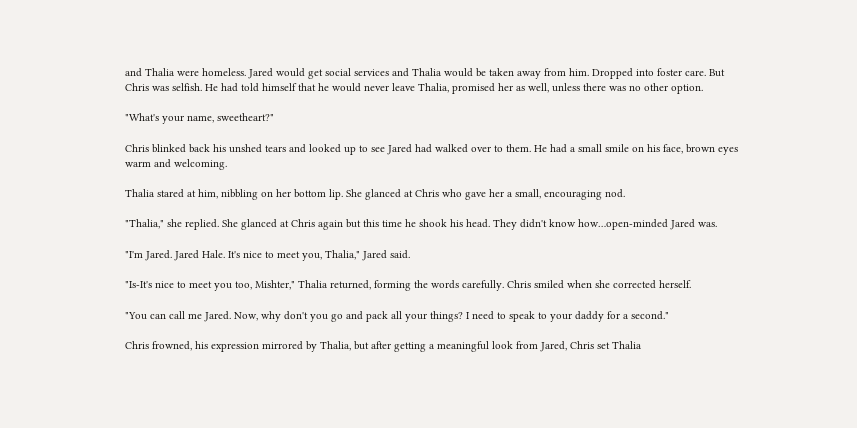and Thalia were homeless. Jared would get social services and Thalia would be taken away from him. Dropped into foster care. But Chris was selfish. He had told himself that he would never leave Thalia, promised her as well, unless there was no other option.

"What's your name, sweetheart?"

Chris blinked back his unshed tears and looked up to see Jared had walked over to them. He had a small smile on his face, brown eyes warm and welcoming.

Thalia stared at him, nibbling on her bottom lip. She glanced at Chris who gave her a small, encouraging nod.

"Thalia," she replied. She glanced at Chris again but this time he shook his head. They didn't know how…open-minded Jared was.

"I'm Jared. Jared Hale. It's nice to meet you, Thalia," Jared said.

"Is-It's nice to meet you too, Mishter," Thalia returned, forming the words carefully. Chris smiled when she corrected herself.

"You can call me Jared. Now, why don't you go and pack all your things? I need to speak to your daddy for a second."

Chris frowned, his expression mirrored by Thalia, but after getting a meaningful look from Jared, Chris set Thalia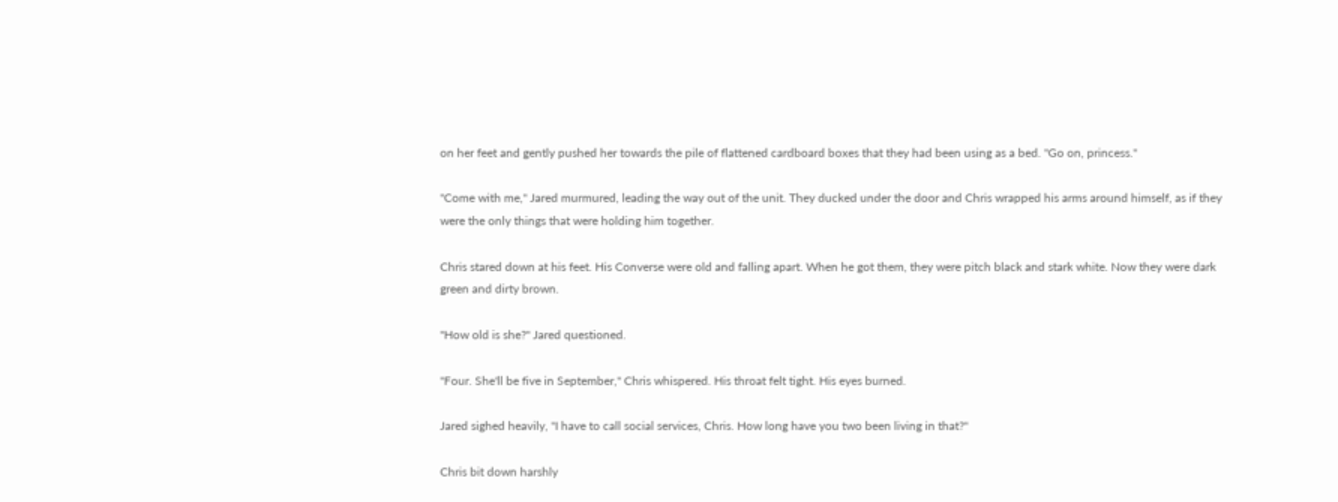on her feet and gently pushed her towards the pile of flattened cardboard boxes that they had been using as a bed. "Go on, princess."

"Come with me," Jared murmured, leading the way out of the unit. They ducked under the door and Chris wrapped his arms around himself, as if they were the only things that were holding him together.

Chris stared down at his feet. His Converse were old and falling apart. When he got them, they were pitch black and stark white. Now they were dark green and dirty brown.

"How old is she?" Jared questioned.

"Four. She'll be five in September," Chris whispered. His throat felt tight. His eyes burned.

Jared sighed heavily, "I have to call social services, Chris. How long have you two been living in that?"

Chris bit down harshly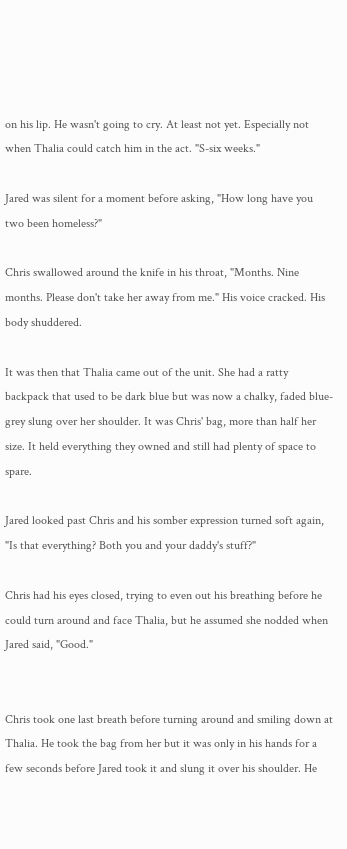on his lip. He wasn't going to cry. At least not yet. Especially not when Thalia could catch him in the act. "S-six weeks."

Jared was silent for a moment before asking, "How long have you two been homeless?"

Chris swallowed around the knife in his throat, "Months. Nine months. Please don't take her away from me." His voice cracked. His body shuddered.

It was then that Thalia came out of the unit. She had a ratty backpack that used to be dark blue but was now a chalky, faded blue-grey slung over her shoulder. It was Chris' bag, more than half her size. It held everything they owned and still had plenty of space to spare.

Jared looked past Chris and his somber expression turned soft again, "Is that everything? Both you and your daddy's stuff?"

Chris had his eyes closed, trying to even out his breathing before he could turn around and face Thalia, but he assumed she nodded when Jared said, "Good."


Chris took one last breath before turning around and smiling down at Thalia. He took the bag from her but it was only in his hands for a few seconds before Jared took it and slung it over his shoulder. He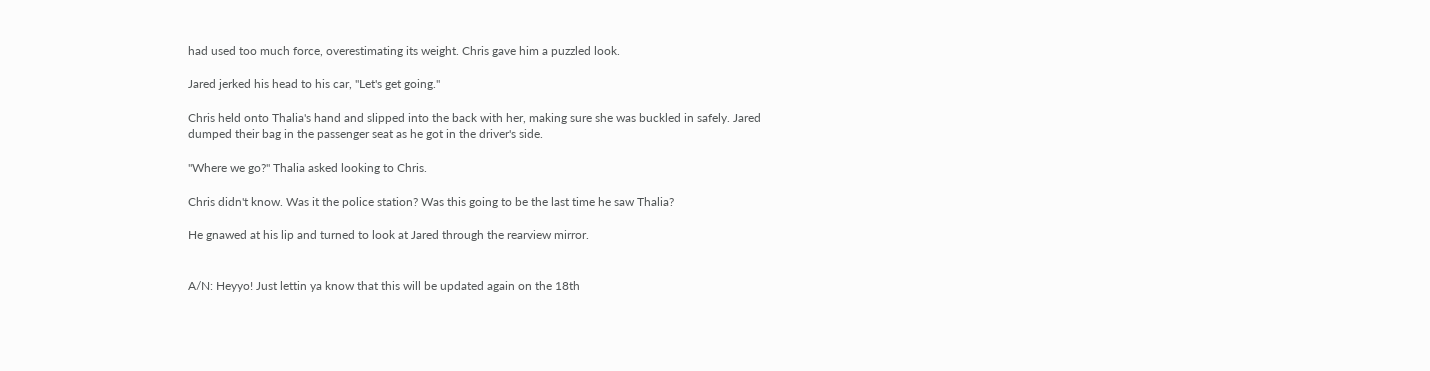had used too much force, overestimating its weight. Chris gave him a puzzled look.

Jared jerked his head to his car, "Let's get going."

Chris held onto Thalia's hand and slipped into the back with her, making sure she was buckled in safely. Jared dumped their bag in the passenger seat as he got in the driver's side.

"Where we go?" Thalia asked looking to Chris.

Chris didn't know. Was it the police station? Was this going to be the last time he saw Thalia?

He gnawed at his lip and turned to look at Jared through the rearview mirror.


A/N: Heyyo! Just lettin ya know that this will be updated again on the 18th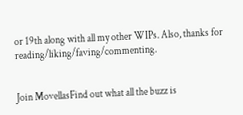or 19th along with all my other WIPs. Also, thanks for reading/liking/faving/commenting.


Join MovellasFind out what all the buzz is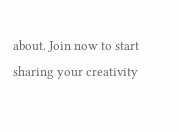about. Join now to start sharing your creativity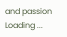and passion
Loading ...